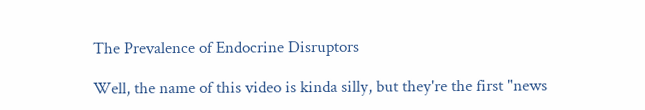The Prevalence of Endocrine Disruptors

Well, the name of this video is kinda silly, but they're the first "news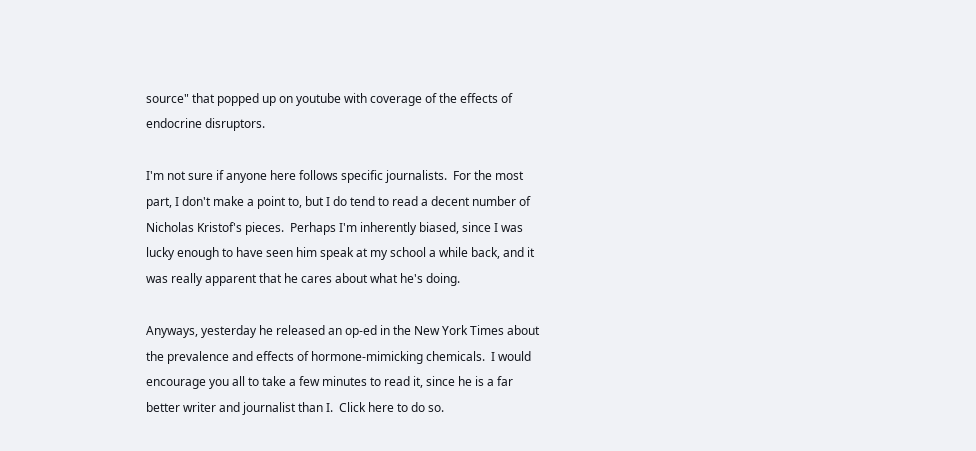source" that popped up on youtube with coverage of the effects of endocrine disruptors.

I'm not sure if anyone here follows specific journalists.  For the most part, I don't make a point to, but I do tend to read a decent number of Nicholas Kristof's pieces.  Perhaps I'm inherently biased, since I was lucky enough to have seen him speak at my school a while back, and it was really apparent that he cares about what he's doing.

Anyways, yesterday he released an op-ed in the New York Times about the prevalence and effects of hormone-mimicking chemicals.  I would encourage you all to take a few minutes to read it, since he is a far better writer and journalist than I.  Click here to do so.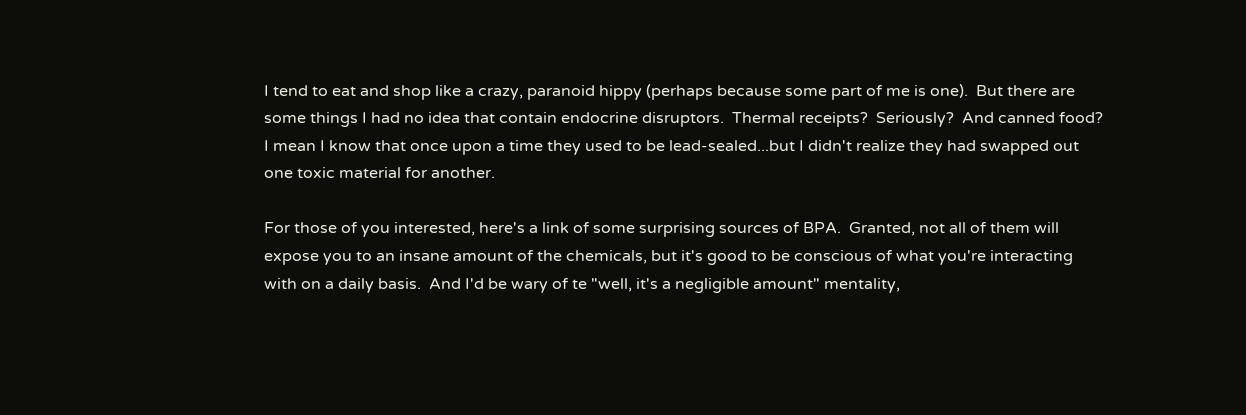I tend to eat and shop like a crazy, paranoid hippy (perhaps because some part of me is one).  But there are some things I had no idea that contain endocrine disruptors.  Thermal receipts?  Seriously?  And canned food?  I mean I know that once upon a time they used to be lead-sealed...but I didn't realize they had swapped out one toxic material for another.

For those of you interested, here's a link of some surprising sources of BPA.  Granted, not all of them will expose you to an insane amount of the chemicals, but it's good to be conscious of what you're interacting with on a daily basis.  And I'd be wary of te "well, it's a negligible amount" mentality,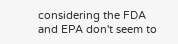considering the FDA and EPA don't seem to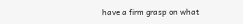have a firm grasp on what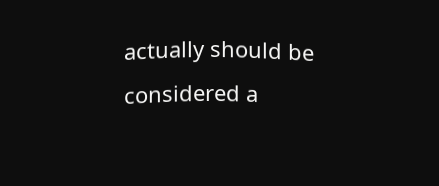actually should be considered a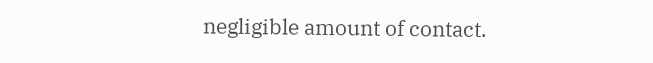negligible amount of contact.